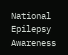National Epilepsy Awareness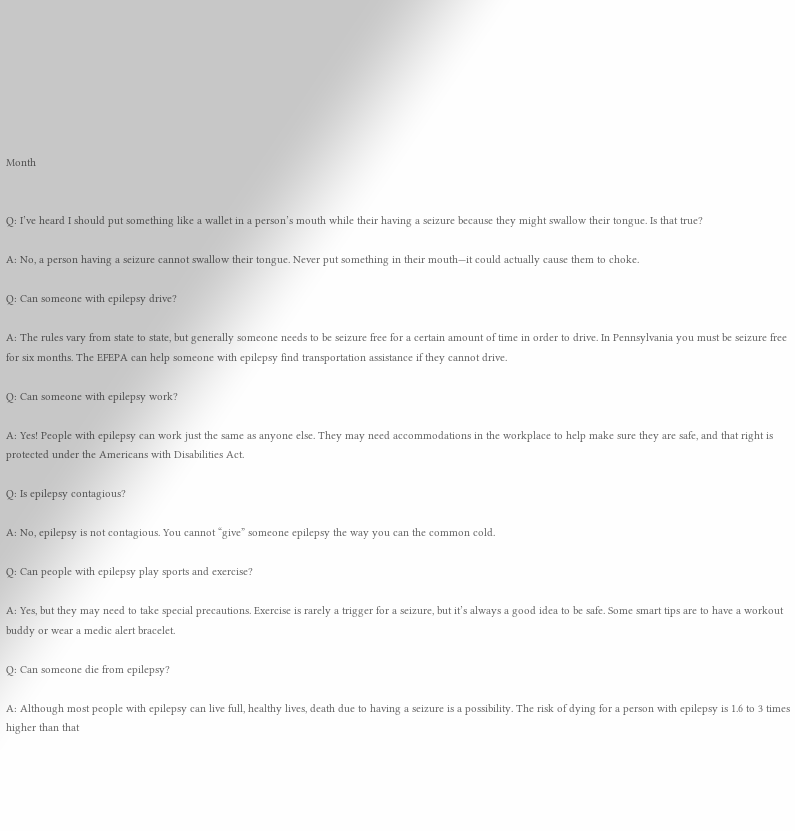Month


Q: I’ve heard I should put something like a wallet in a person’s mouth while their having a seizure because they might swallow their tongue. Is that true?

A: No, a person having a seizure cannot swallow their tongue. Never put something in their mouth—it could actually cause them to choke.

Q: Can someone with epilepsy drive?

A: The rules vary from state to state, but generally someone needs to be seizure free for a certain amount of time in order to drive. In Pennsylvania you must be seizure free for six months. The EFEPA can help someone with epilepsy find transportation assistance if they cannot drive.

Q: Can someone with epilepsy work?

A: Yes! People with epilepsy can work just the same as anyone else. They may need accommodations in the workplace to help make sure they are safe, and that right is protected under the Americans with Disabilities Act.

Q: Is epilepsy contagious?

A: No, epilepsy is not contagious. You cannot “give” someone epilepsy the way you can the common cold.

Q: Can people with epilepsy play sports and exercise?

A: Yes, but they may need to take special precautions. Exercise is rarely a trigger for a seizure, but it’s always a good idea to be safe. Some smart tips are to have a workout buddy or wear a medic alert bracelet.

Q: Can someone die from epilepsy?

A: Although most people with epilepsy can live full, healthy lives, death due to having a seizure is a possibility. The risk of dying for a person with epilepsy is 1.6 to 3 times higher than that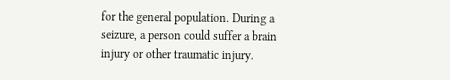for the general population. During a seizure, a person could suffer a brain injury or other traumatic injury.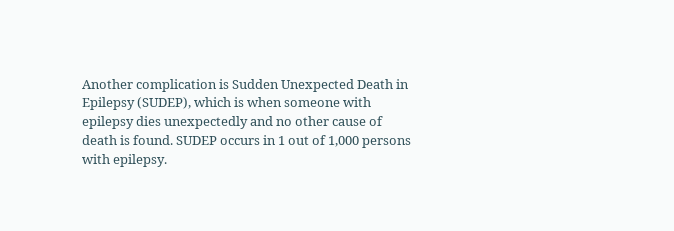Another complication is Sudden Unexpected Death in Epilepsy (SUDEP), which is when someone with epilepsy dies unexpectedly and no other cause of death is found. SUDEP occurs in 1 out of 1,000 persons with epilepsy.